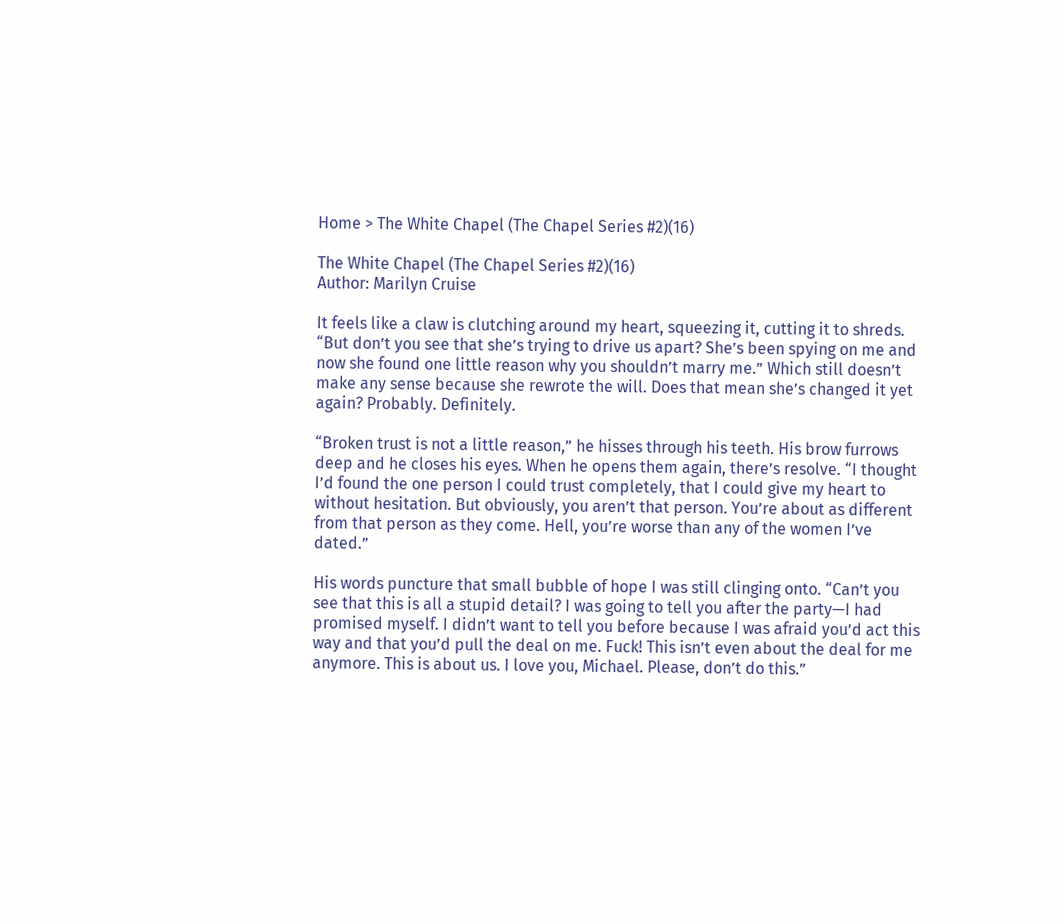Home > The White Chapel (The Chapel Series #2)(16)

The White Chapel (The Chapel Series #2)(16)
Author: Marilyn Cruise

It feels like a claw is clutching around my heart, squeezing it, cutting it to shreds. “But don’t you see that she’s trying to drive us apart? She’s been spying on me and now she found one little reason why you shouldn’t marry me.” Which still doesn’t make any sense because she rewrote the will. Does that mean she’s changed it yet again? Probably. Definitely.

“Broken trust is not a little reason,” he hisses through his teeth. His brow furrows deep and he closes his eyes. When he opens them again, there’s resolve. “I thought I’d found the one person I could trust completely, that I could give my heart to without hesitation. But obviously, you aren’t that person. You’re about as different from that person as they come. Hell, you’re worse than any of the women I’ve dated.”

His words puncture that small bubble of hope I was still clinging onto. “Can’t you see that this is all a stupid detail? I was going to tell you after the party—I had promised myself. I didn’t want to tell you before because I was afraid you’d act this way and that you’d pull the deal on me. Fuck! This isn’t even about the deal for me anymore. This is about us. I love you, Michael. Please, don’t do this.”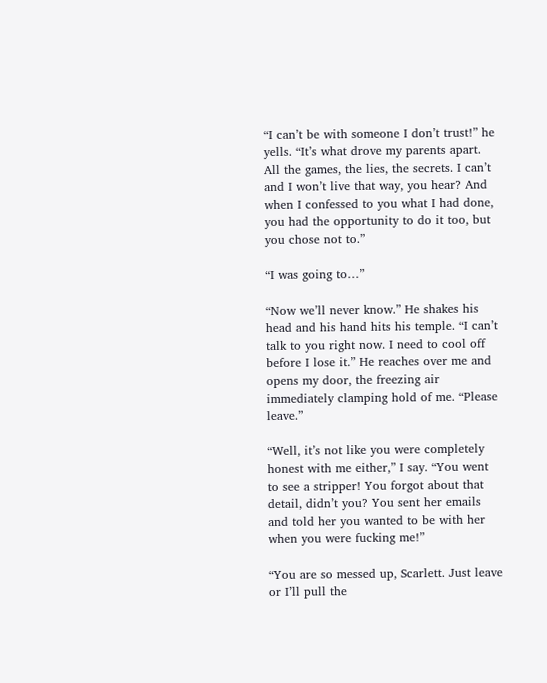“I can’t be with someone I don’t trust!” he yells. “It’s what drove my parents apart. All the games, the lies, the secrets. I can’t and I won’t live that way, you hear? And when I confessed to you what I had done, you had the opportunity to do it too, but you chose not to.”

“I was going to…”

“Now we’ll never know.” He shakes his head and his hand hits his temple. “I can’t talk to you right now. I need to cool off before I lose it.” He reaches over me and opens my door, the freezing air immediately clamping hold of me. “Please leave.”

“Well, it’s not like you were completely honest with me either,” I say. “You went to see a stripper! You forgot about that detail, didn’t you? You sent her emails and told her you wanted to be with her when you were fucking me!”

“You are so messed up, Scarlett. Just leave or I’ll pull the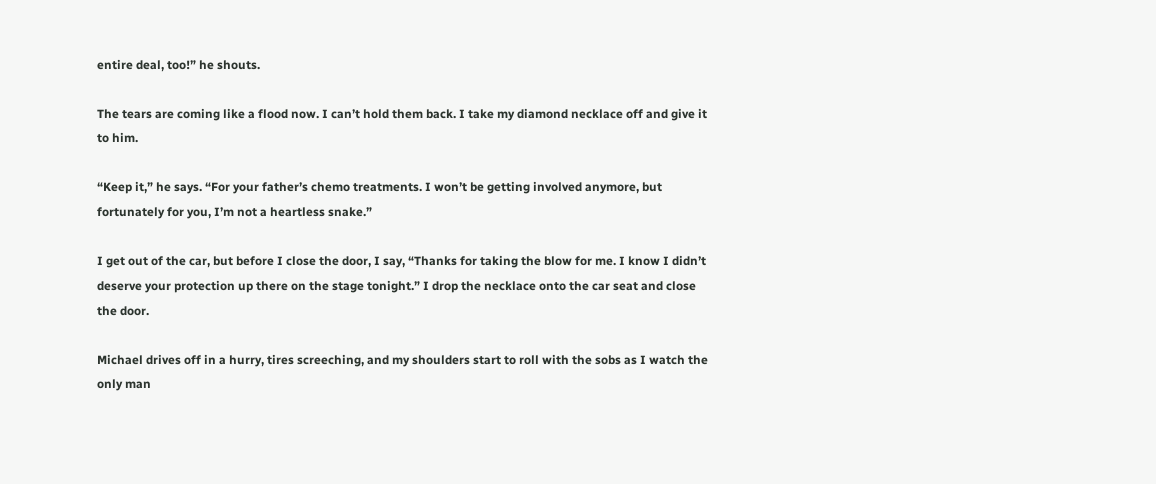entire deal, too!” he shouts.

The tears are coming like a flood now. I can’t hold them back. I take my diamond necklace off and give it to him.

“Keep it,” he says. “For your father’s chemo treatments. I won’t be getting involved anymore, but fortunately for you, I’m not a heartless snake.”

I get out of the car, but before I close the door, I say, “Thanks for taking the blow for me. I know I didn’t deserve your protection up there on the stage tonight.” I drop the necklace onto the car seat and close the door.

Michael drives off in a hurry, tires screeching, and my shoulders start to roll with the sobs as I watch the only man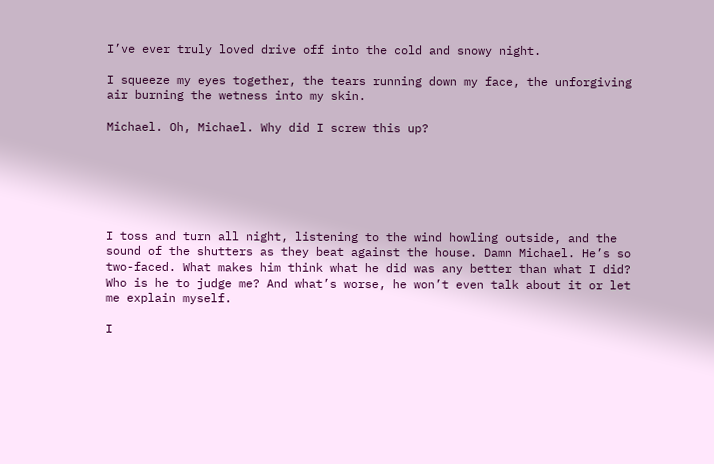I’ve ever truly loved drive off into the cold and snowy night.

I squeeze my eyes together, the tears running down my face, the unforgiving air burning the wetness into my skin.

Michael. Oh, Michael. Why did I screw this up?






I toss and turn all night, listening to the wind howling outside, and the sound of the shutters as they beat against the house. Damn Michael. He’s so two-faced. What makes him think what he did was any better than what I did? Who is he to judge me? And what’s worse, he won’t even talk about it or let me explain myself.

I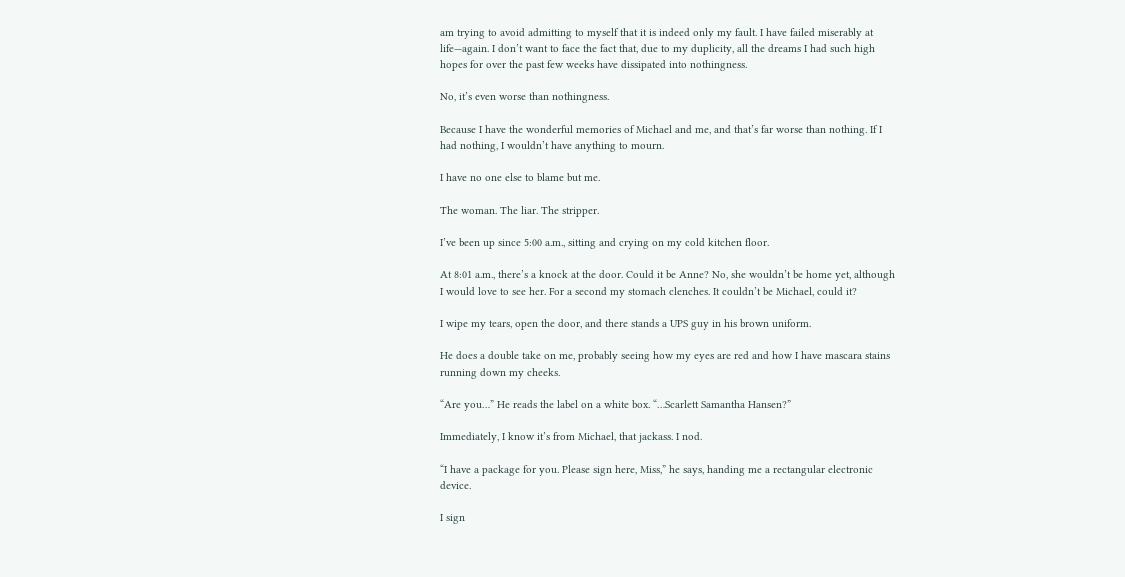am trying to avoid admitting to myself that it is indeed only my fault. I have failed miserably at life—again. I don’t want to face the fact that, due to my duplicity, all the dreams I had such high hopes for over the past few weeks have dissipated into nothingness.

No, it’s even worse than nothingness.

Because I have the wonderful memories of Michael and me, and that’s far worse than nothing. If I had nothing, I wouldn’t have anything to mourn.

I have no one else to blame but me.

The woman. The liar. The stripper.

I’ve been up since 5:00 a.m., sitting and crying on my cold kitchen floor.

At 8:01 a.m., there’s a knock at the door. Could it be Anne? No, she wouldn’t be home yet, although I would love to see her. For a second my stomach clenches. It couldn’t be Michael, could it?

I wipe my tears, open the door, and there stands a UPS guy in his brown uniform.

He does a double take on me, probably seeing how my eyes are red and how I have mascara stains running down my cheeks.

“Are you…” He reads the label on a white box. “…Scarlett Samantha Hansen?”

Immediately, I know it’s from Michael, that jackass. I nod.

“I have a package for you. Please sign here, Miss,” he says, handing me a rectangular electronic device.

I sign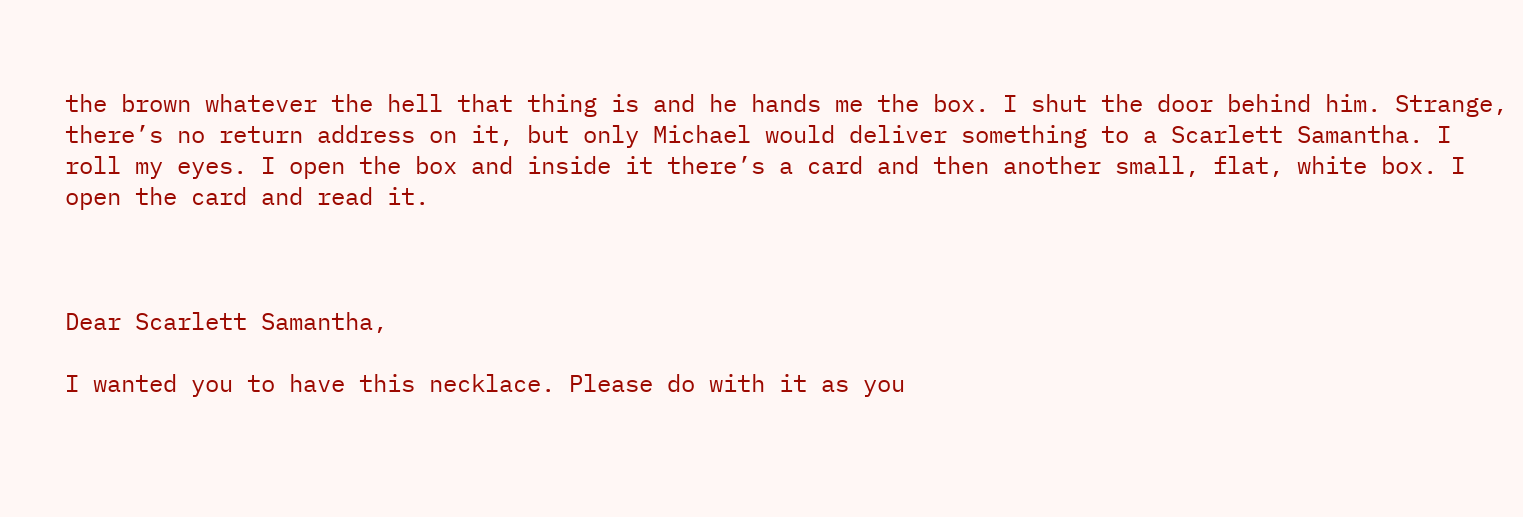the brown whatever the hell that thing is and he hands me the box. I shut the door behind him. Strange, there’s no return address on it, but only Michael would deliver something to a Scarlett Samantha. I roll my eyes. I open the box and inside it there’s a card and then another small, flat, white box. I open the card and read it.



Dear Scarlett Samantha,

I wanted you to have this necklace. Please do with it as you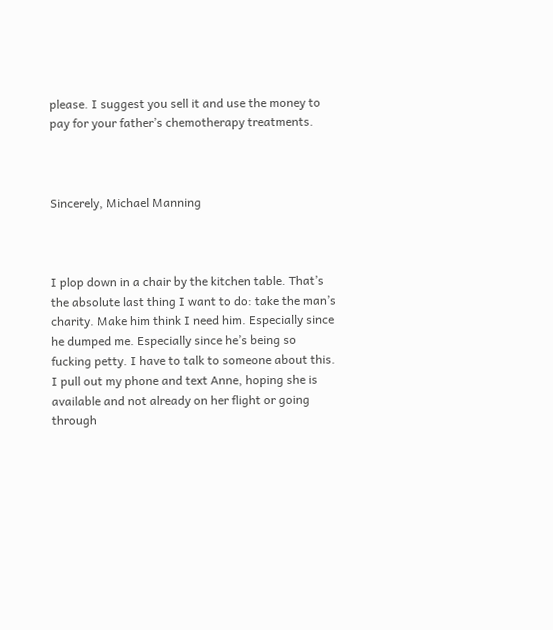please. I suggest you sell it and use the money to pay for your father’s chemotherapy treatments.



Sincerely, Michael Manning



I plop down in a chair by the kitchen table. That’s the absolute last thing I want to do: take the man’s charity. Make him think I need him. Especially since he dumped me. Especially since he’s being so fucking petty. I have to talk to someone about this. I pull out my phone and text Anne, hoping she is available and not already on her flight or going through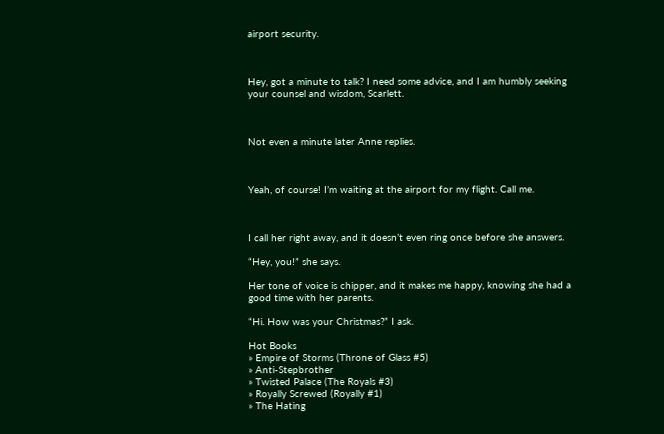airport security.



Hey, got a minute to talk? I need some advice, and I am humbly seeking your counsel and wisdom, Scarlett.



Not even a minute later Anne replies.



Yeah, of course! I’m waiting at the airport for my flight. Call me.



I call her right away, and it doesn’t even ring once before she answers.

“Hey, you!” she says.

Her tone of voice is chipper, and it makes me happy, knowing she had a good time with her parents.

“Hi. How was your Christmas?” I ask.

Hot Books
» Empire of Storms (Throne of Glass #5)
» Anti-Stepbrother
» Twisted Palace (The Royals #3)
» Royally Screwed (Royally #1)
» The Hating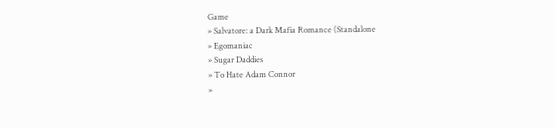Game
» Salvatore: a Dark Mafia Romance (Standalone
» Egomaniac
» Sugar Daddies
» To Hate Adam Connor
»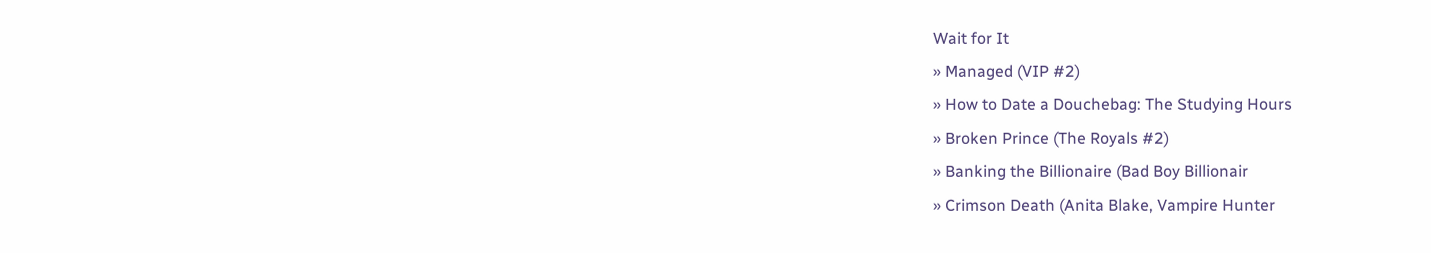Wait for It
» Managed (VIP #2)
» How to Date a Douchebag: The Studying Hours
» Broken Prince (The Royals #2)
» Banking the Billionaire (Bad Boy Billionair
» Crimson Death (Anita Blake, Vampire Hunter